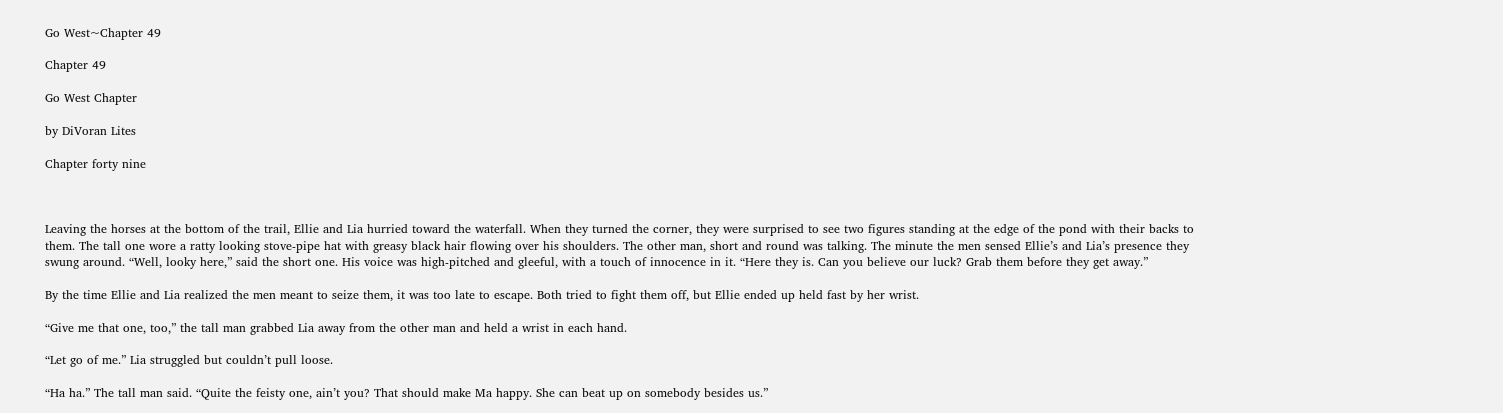Go West~Chapter 49

Chapter 49

Go West Chapter

by DiVoran Lites

Chapter forty nine



Leaving the horses at the bottom of the trail, Ellie and Lia hurried toward the waterfall. When they turned the corner, they were surprised to see two figures standing at the edge of the pond with their backs to them. The tall one wore a ratty looking stove-pipe hat with greasy black hair flowing over his shoulders. The other man, short and round was talking. The minute the men sensed Ellie’s and Lia’s presence they swung around. “Well, looky here,” said the short one. His voice was high-pitched and gleeful, with a touch of innocence in it. “Here they is. Can you believe our luck? Grab them before they get away.”

By the time Ellie and Lia realized the men meant to seize them, it was too late to escape. Both tried to fight them off, but Ellie ended up held fast by her wrist.

“Give me that one, too,” the tall man grabbed Lia away from the other man and held a wrist in each hand.

“Let go of me.” Lia struggled but couldn’t pull loose.

“Ha ha.” The tall man said. “Quite the feisty one, ain’t you? That should make Ma happy. She can beat up on somebody besides us.”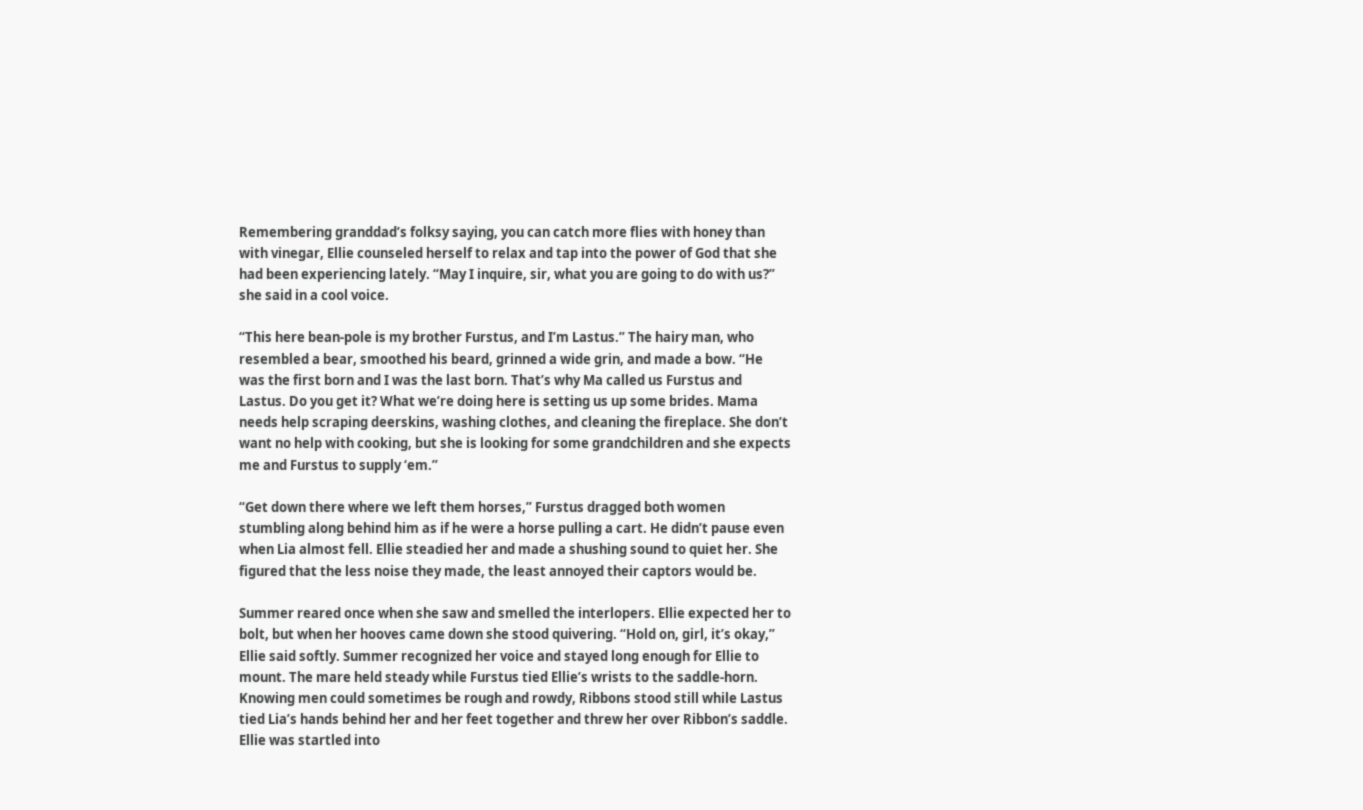Remembering granddad’s folksy saying, you can catch more flies with honey than with vinegar, Ellie counseled herself to relax and tap into the power of God that she had been experiencing lately. “May I inquire, sir, what you are going to do with us?” she said in a cool voice.

“This here bean-pole is my brother Furstus, and I’m Lastus.” The hairy man, who resembled a bear, smoothed his beard, grinned a wide grin, and made a bow. “He was the first born and I was the last born. That’s why Ma called us Furstus and Lastus. Do you get it? What we’re doing here is setting us up some brides. Mama needs help scraping deerskins, washing clothes, and cleaning the fireplace. She don’t want no help with cooking, but she is looking for some grandchildren and she expects me and Furstus to supply ‘em.”

“Get down there where we left them horses,” Furstus dragged both women stumbling along behind him as if he were a horse pulling a cart. He didn’t pause even when Lia almost fell. Ellie steadied her and made a shushing sound to quiet her. She figured that the less noise they made, the least annoyed their captors would be.

Summer reared once when she saw and smelled the interlopers. Ellie expected her to bolt, but when her hooves came down she stood quivering. “Hold on, girl, it’s okay,” Ellie said softly. Summer recognized her voice and stayed long enough for Ellie to mount. The mare held steady while Furstus tied Ellie’s wrists to the saddle-horn. Knowing men could sometimes be rough and rowdy, Ribbons stood still while Lastus tied Lia’s hands behind her and her feet together and threw her over Ribbon’s saddle. Ellie was startled into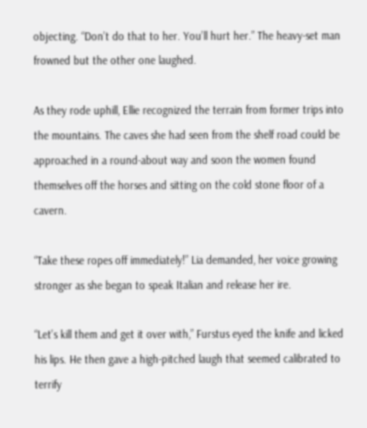objecting. “Don’t do that to her. You’ll hurt her.” The heavy-set man frowned but the other one laughed.

As they rode uphill, Ellie recognized the terrain from former trips into the mountains. The caves she had seen from the shelf road could be approached in a round-about way and soon the women found themselves off the horses and sitting on the cold stone floor of a cavern.

“Take these ropes off immediately!” Lia demanded, her voice growing stronger as she began to speak Italian and release her ire.

“Let’s kill them and get it over with,” Furstus eyed the knife and licked his lips. He then gave a high-pitched laugh that seemed calibrated to terrify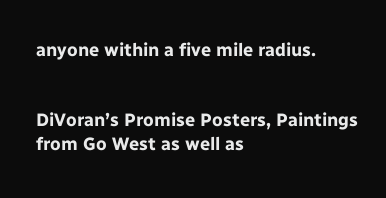anyone within a five mile radius.


DiVoran’s Promise Posters, Paintings from Go West as well as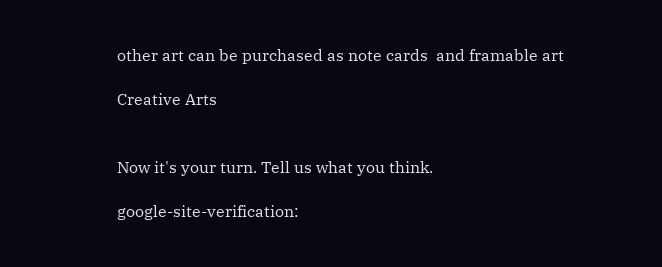other art can be purchased as note cards  and framable art

Creative Arts


Now it's your turn. Tell us what you think.

google-site-verification: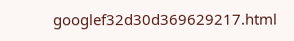googlef32d30d369629217.html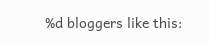%d bloggers like this: